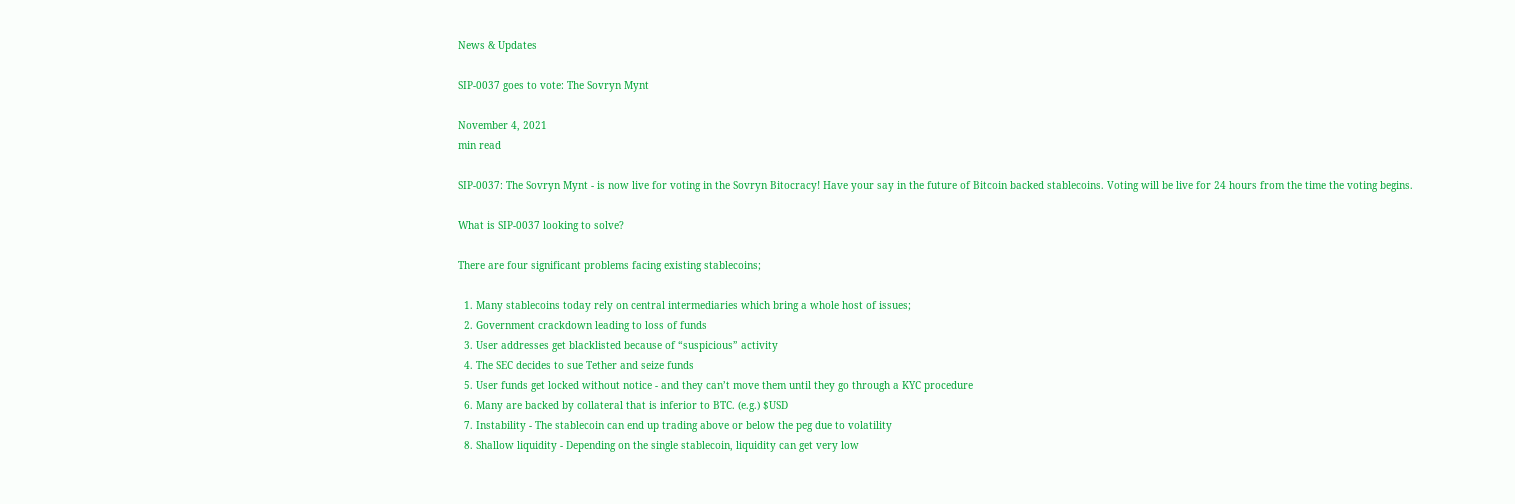News & Updates

SIP-0037 goes to vote: The Sovryn Mynt

November 4, 2021
min read

SIP-0037: The Sovryn Mynt - is now live for voting in the Sovryn Bitocracy! Have your say in the future of Bitcoin backed stablecoins. Voting will be live for 24 hours from the time the voting begins.

What is SIP-0037 looking to solve?

There are four significant problems facing existing stablecoins;

  1. Many stablecoins today rely on central intermediaries which bring a whole host of issues;
  2. Government crackdown leading to loss of funds
  3. User addresses get blacklisted because of “suspicious” activity
  4. The SEC decides to sue Tether and seize funds
  5. User funds get locked without notice - and they can’t move them until they go through a KYC procedure
  6. Many are backed by collateral that is inferior to BTC. (e.g.) $USD
  7. Instability - The stablecoin can end up trading above or below the peg due to volatility
  8. Shallow liquidity - Depending on the single stablecoin, liquidity can get very low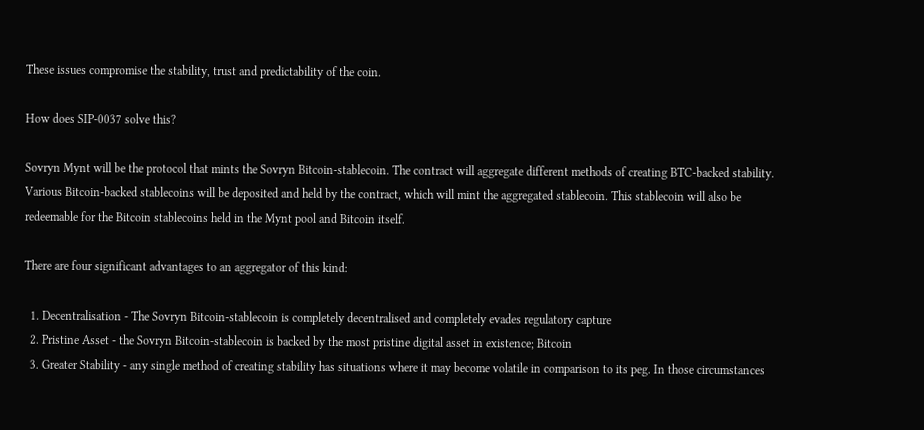These issues compromise the stability, trust and predictability of the coin.

How does SIP-0037 solve this?

Sovryn Mynt will be the protocol that mints the Sovryn Bitcoin-stablecoin. The contract will aggregate different methods of creating BTC-backed stability. Various Bitcoin-backed stablecoins will be deposited and held by the contract, which will mint the aggregated stablecoin. This stablecoin will also be redeemable for the Bitcoin stablecoins held in the Mynt pool and Bitcoin itself.

There are four significant advantages to an aggregator of this kind:

  1. Decentralisation - The Sovryn Bitcoin-stablecoin is completely decentralised and completely evades regulatory capture
  2. Pristine Asset - the Sovryn Bitcoin-stablecoin is backed by the most pristine digital asset in existence; Bitcoin
  3. Greater Stability - any single method of creating stability has situations where it may become volatile in comparison to its peg. In those circumstances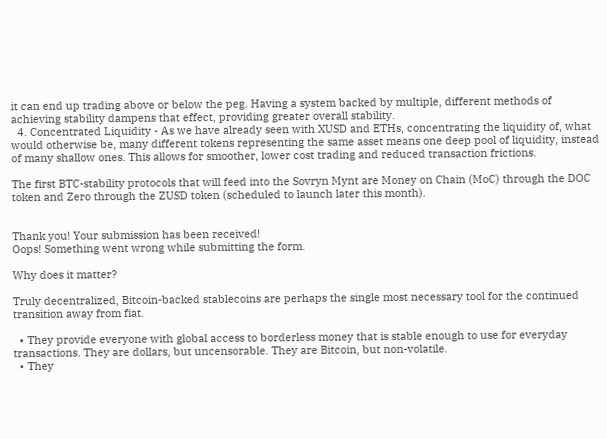it can end up trading above or below the peg. Having a system backed by multiple, different methods of achieving stability dampens that effect, providing greater overall stability.
  4. Concentrated Liquidity - As we have already seen with XUSD and ETHs, concentrating the liquidity of, what would otherwise be, many different tokens representing the same asset means one deep pool of liquidity, instead of many shallow ones. This allows for smoother, lower cost trading and reduced transaction frictions.

The first BTC-stability protocols that will feed into the Sovryn Mynt are Money on Chain (MoC) through the DOC token and Zero through the ZUSD token (scheduled to launch later this month).


Thank you! Your submission has been received!
Oops! Something went wrong while submitting the form.

Why does it matter?

Truly decentralized, Bitcoin-backed stablecoins are perhaps the single most necessary tool for the continued transition away from fiat.

  • They provide everyone with global access to borderless money that is stable enough to use for everyday transactions. They are dollars, but uncensorable. They are Bitcoin, but non-volatile.
  • They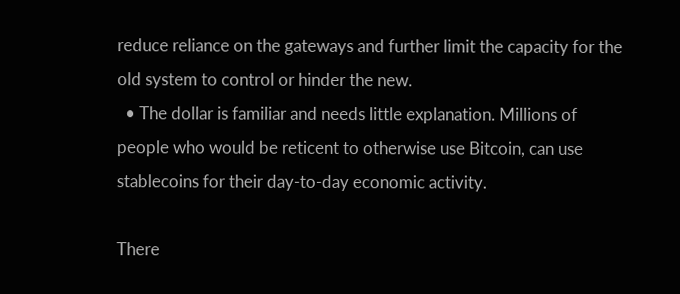reduce reliance on the gateways and further limit the capacity for the old system to control or hinder the new.
  • The dollar is familiar and needs little explanation. Millions of people who would be reticent to otherwise use Bitcoin, can use stablecoins for their day-to-day economic activity.

There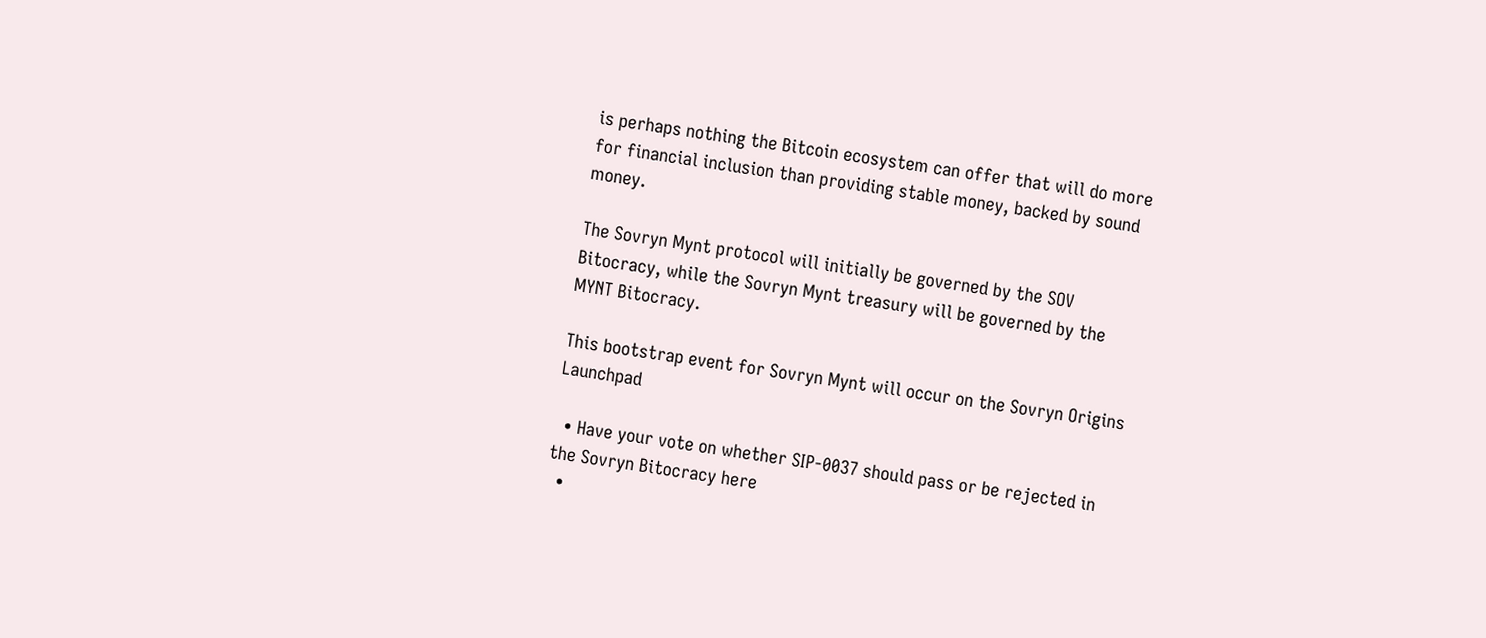is perhaps nothing the Bitcoin ecosystem can offer that will do more for financial inclusion than providing stable money, backed by sound money.

The Sovryn Mynt protocol will initially be governed by the SOV Bitocracy, while the Sovryn Mynt treasury will be governed by the MYNT Bitocracy.

This bootstrap event for Sovryn Mynt will occur on the Sovryn Origins Launchpad

  • Have your vote on whether SIP-0037 should pass or be rejected in the Sovryn Bitocracy here
  •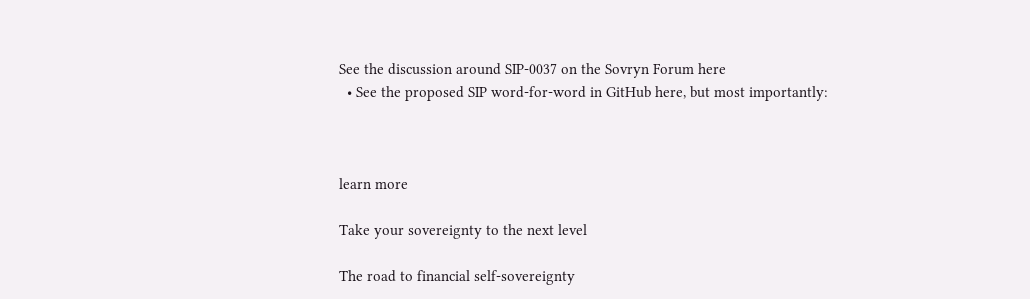See the discussion around SIP-0037 on the Sovryn Forum here
  • See the proposed SIP word-for-word in GitHub here, but most importantly:



learn more

Take your sovereignty to the next level

The road to financial self-sovereignty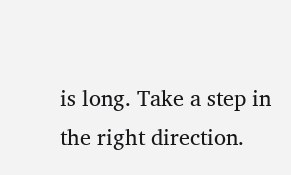is long. Take a step in the right direction.